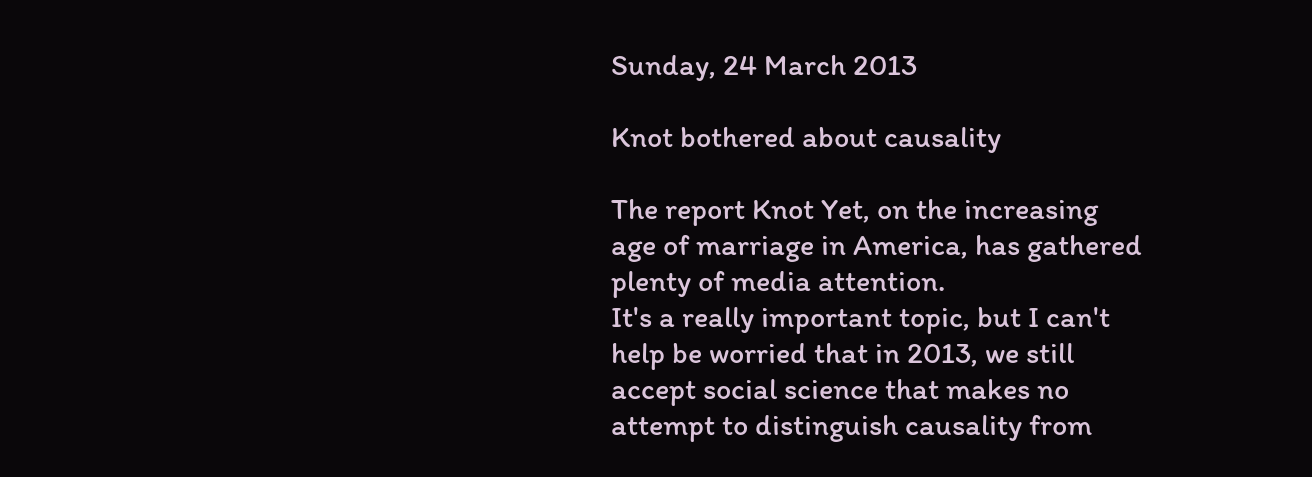Sunday, 24 March 2013

Knot bothered about causality

The report Knot Yet, on the increasing age of marriage in America, has gathered plenty of media attention.
It's a really important topic, but I can't help be worried that in 2013, we still accept social science that makes no attempt to distinguish causality from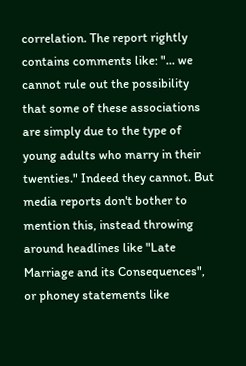correlation. The report rightly contains comments like: "... we cannot rule out the possibility that some of these associations are simply due to the type of young adults who marry in their twenties." Indeed they cannot. But media reports don't bother to mention this, instead throwing around headlines like "Late Marriage and its Consequences", or phoney statements like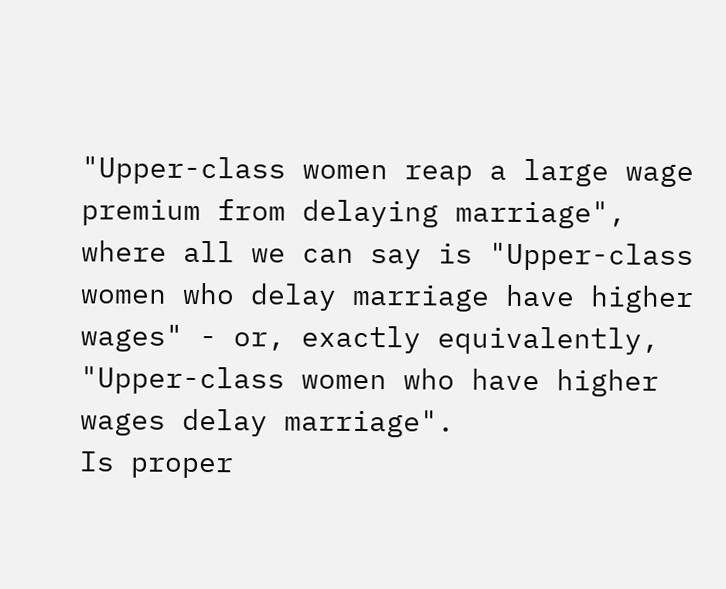"Upper-class women reap a large wage premium from delaying marriage", where all we can say is "Upper-class women who delay marriage have higher wages" - or, exactly equivalently, "Upper-class women who have higher wages delay marriage".
Is proper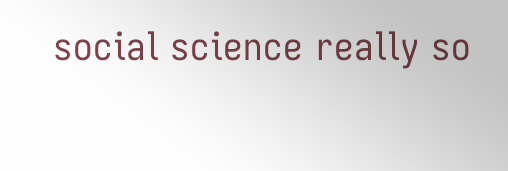social science really so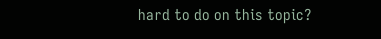hard to do on this topic?